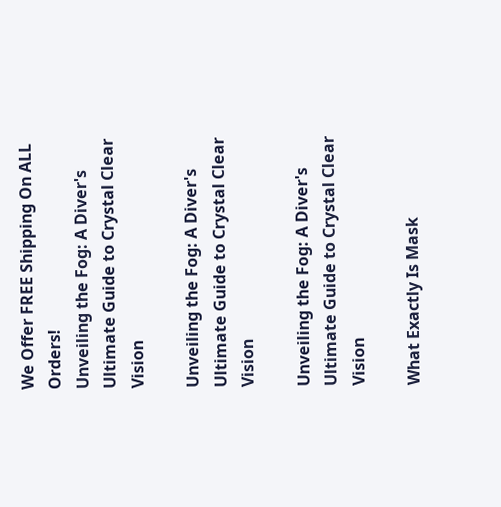We Offer FREE Shipping On ALL Orders!
Unveiling the Fog: A Diver's Ultimate Guide to Crystal Clear Vision

Unveiling the Fog: A Diver's Ultimate Guide to Crystal Clear Vision

Unveiling the Fog: A Diver's Ultimate Guide to Crystal Clear Vision

What Exactly Is Mask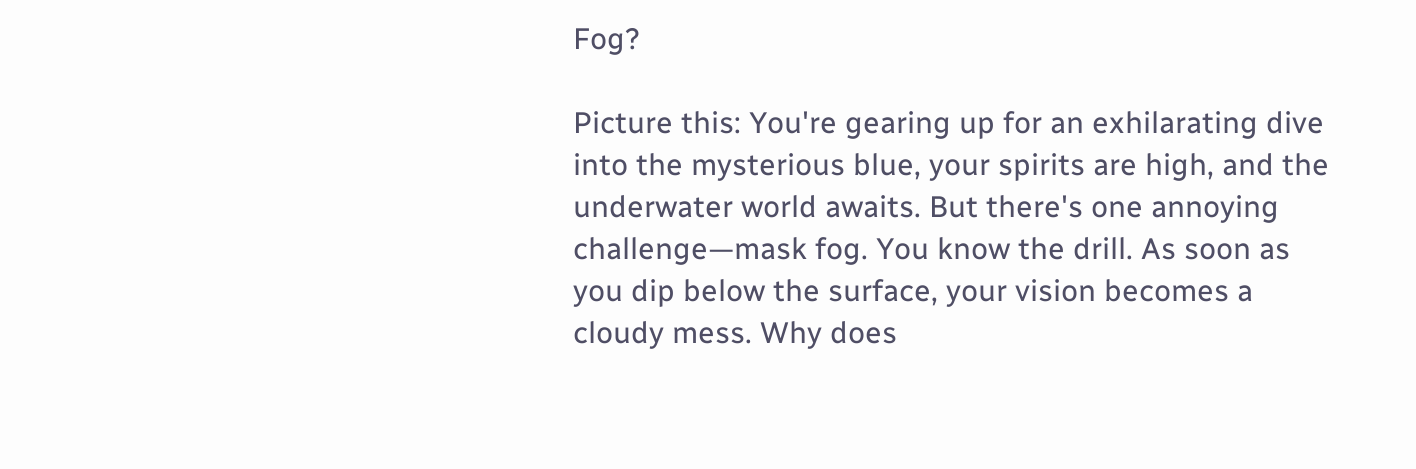Fog?

Picture this: You're gearing up for an exhilarating dive into the mysterious blue, your spirits are high, and the underwater world awaits. But there's one annoying challenge—mask fog. You know the drill. As soon as you dip below the surface, your vision becomes a cloudy mess. Why does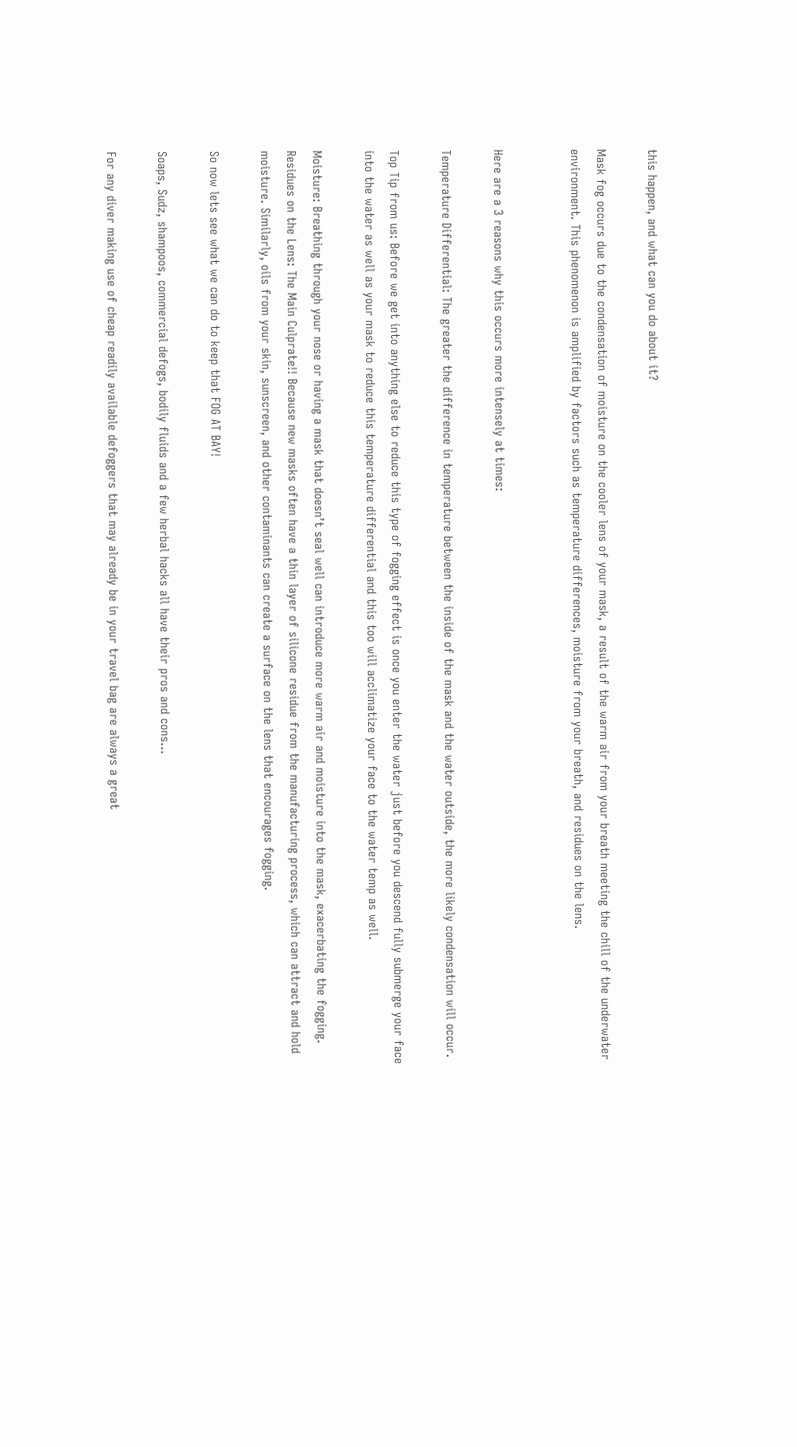this happen, and what can you do about it?

Mask fog occurs due to the condensation of moisture on the cooler lens of your mask, a result of the warm air from your breath meeting the chill of the underwater environment. This phenomenon is amplified by factors such as temperature differences, moisture from your breath, and residues on the lens.


Here are a 3 reasons why this occurs more intensely at times:

Temperature Differential: The greater the difference in temperature between the inside of the mask and the water outside, the more likely condensation will occur.

Top Tip from us: Before we get into anything else to reduce this type of fogging effect is once you enter the water just before you descend fully submerge your face into the water as well as your mask to reduce this temperature differential and this too will acclimatize your face to the water temp as well.

Moisture: Breathing through your nose or having a mask that doesn’t seal well can introduce more warm air and moisture into the mask, exacerbating the fogging.
Residues on the Lens: The Main Culprate!! Because new masks often have a thin layer of silicone residue from the manufacturing process, which can attract and hold moisture. Similarly, oils from your skin, sunscreen, and other contaminants can create a surface on the lens that encourages fogging.

So now lets see what we can do to keep that FOG AT BAY!

Soaps, Sudz, shampoos, commercial defogs, bodily fluids and a few herbal hacks all have their pros and cons…

For any diver making use of cheap readily available defoggers that may already be in your travel bag are always a great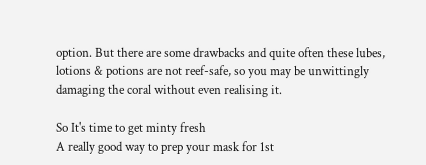option. But there are some drawbacks and quite often these lubes, lotions & potions are not reef-safe, so you may be unwittingly damaging the coral without even realising it.

So It's time to get minty fresh
A really good way to prep your mask for 1st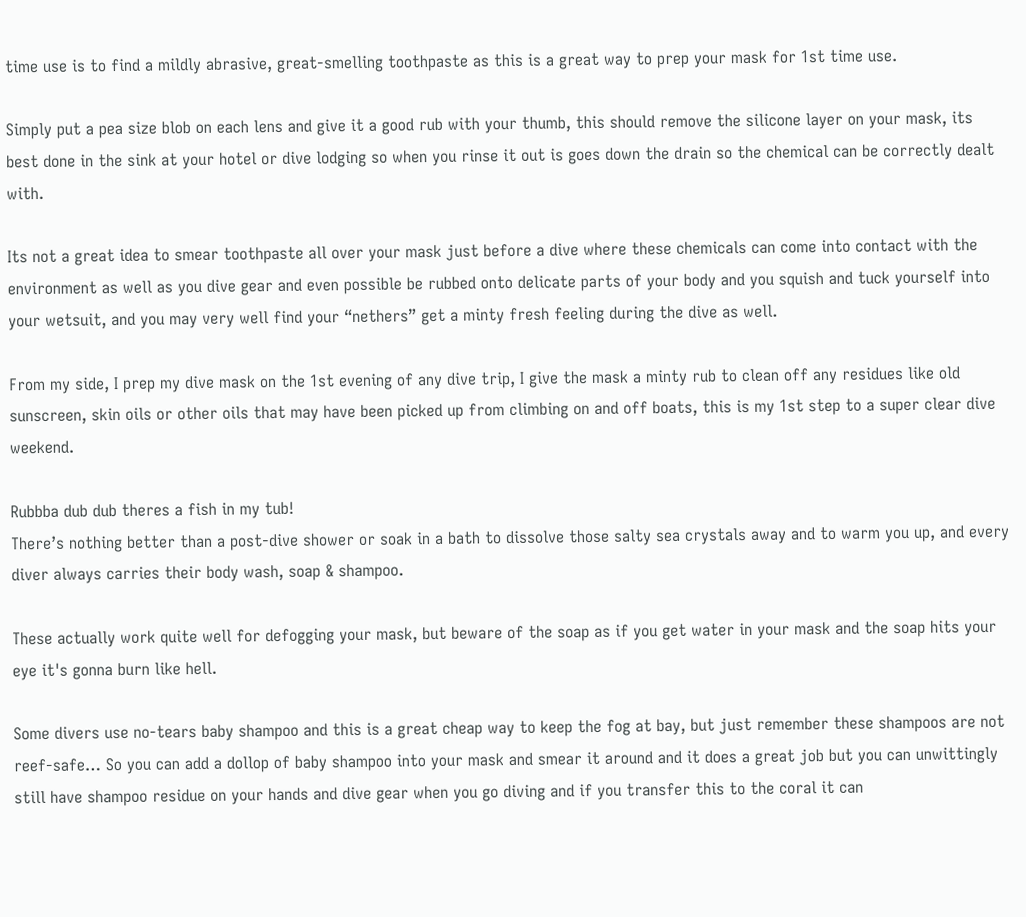time use is to find a mildly abrasive, great-smelling toothpaste as this is a great way to prep your mask for 1st time use.

Simply put a pea size blob on each lens and give it a good rub with your thumb, this should remove the silicone layer on your mask, its best done in the sink at your hotel or dive lodging so when you rinse it out is goes down the drain so the chemical can be correctly dealt with.

Its not a great idea to smear toothpaste all over your mask just before a dive where these chemicals can come into contact with the environment as well as you dive gear and even possible be rubbed onto delicate parts of your body and you squish and tuck yourself into your wetsuit, and you may very well find your “nethers” get a minty fresh feeling during the dive as well.

From my side, I prep my dive mask on the 1st evening of any dive trip, I give the mask a minty rub to clean off any residues like old sunscreen, skin oils or other oils that may have been picked up from climbing on and off boats, this is my 1st step to a super clear dive weekend.

Rubbba dub dub theres a fish in my tub!
There’s nothing better than a post-dive shower or soak in a bath to dissolve those salty sea crystals away and to warm you up, and every diver always carries their body wash, soap & shampoo.

These actually work quite well for defogging your mask, but beware of the soap as if you get water in your mask and the soap hits your eye it's gonna burn like hell.

Some divers use no-tears baby shampoo and this is a great cheap way to keep the fog at bay, but just remember these shampoos are not reef-safe… So you can add a dollop of baby shampoo into your mask and smear it around and it does a great job but you can unwittingly still have shampoo residue on your hands and dive gear when you go diving and if you transfer this to the coral it can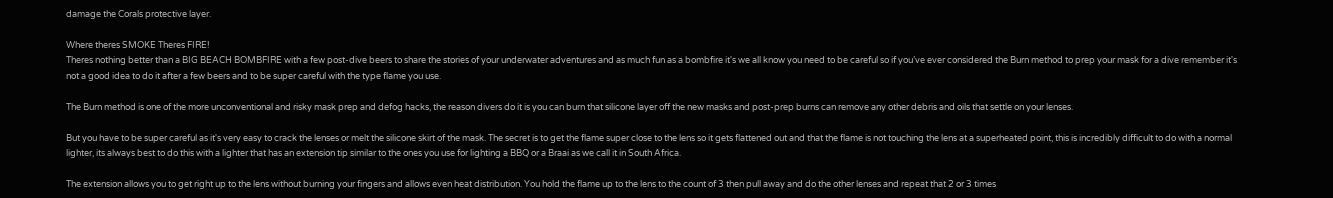damage the Corals protective layer.

Where theres SMOKE Theres FIRE!
Theres nothing better than a BIG BEACH BOMBFIRE with a few post-dive beers to share the stories of your underwater adventures and as much fun as a bombfire it's we all know you need to be careful so if you’ve ever considered the Burn method to prep your mask for a dive remember it's not a good idea to do it after a few beers and to be super careful with the type flame you use.

The Burn method is one of the more unconventional and risky mask prep and defog hacks, the reason divers do it is you can burn that silicone layer off the new masks and post-prep burns can remove any other debris and oils that settle on your lenses.

But you have to be super careful as it's very easy to crack the lenses or melt the silicone skirt of the mask. The secret is to get the flame super close to the lens so it gets flattened out and that the flame is not touching the lens at a superheated point, this is incredibly difficult to do with a normal lighter, its always best to do this with a lighter that has an extension tip similar to the ones you use for lighting a BBQ or a Braai as we call it in South Africa.

The extension allows you to get right up to the lens without burning your fingers and allows even heat distribution. You hold the flame up to the lens to the count of 3 then pull away and do the other lenses and repeat that 2 or 3 times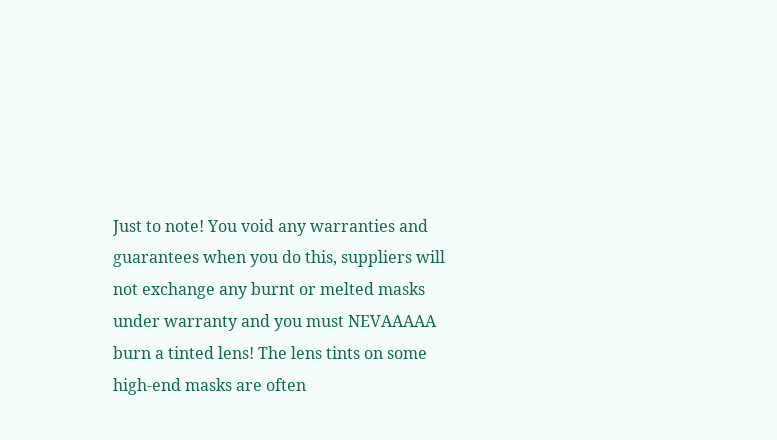Just to note! You void any warranties and guarantees when you do this, suppliers will not exchange any burnt or melted masks under warranty and you must NEVAAAAA burn a tinted lens! The lens tints on some high-end masks are often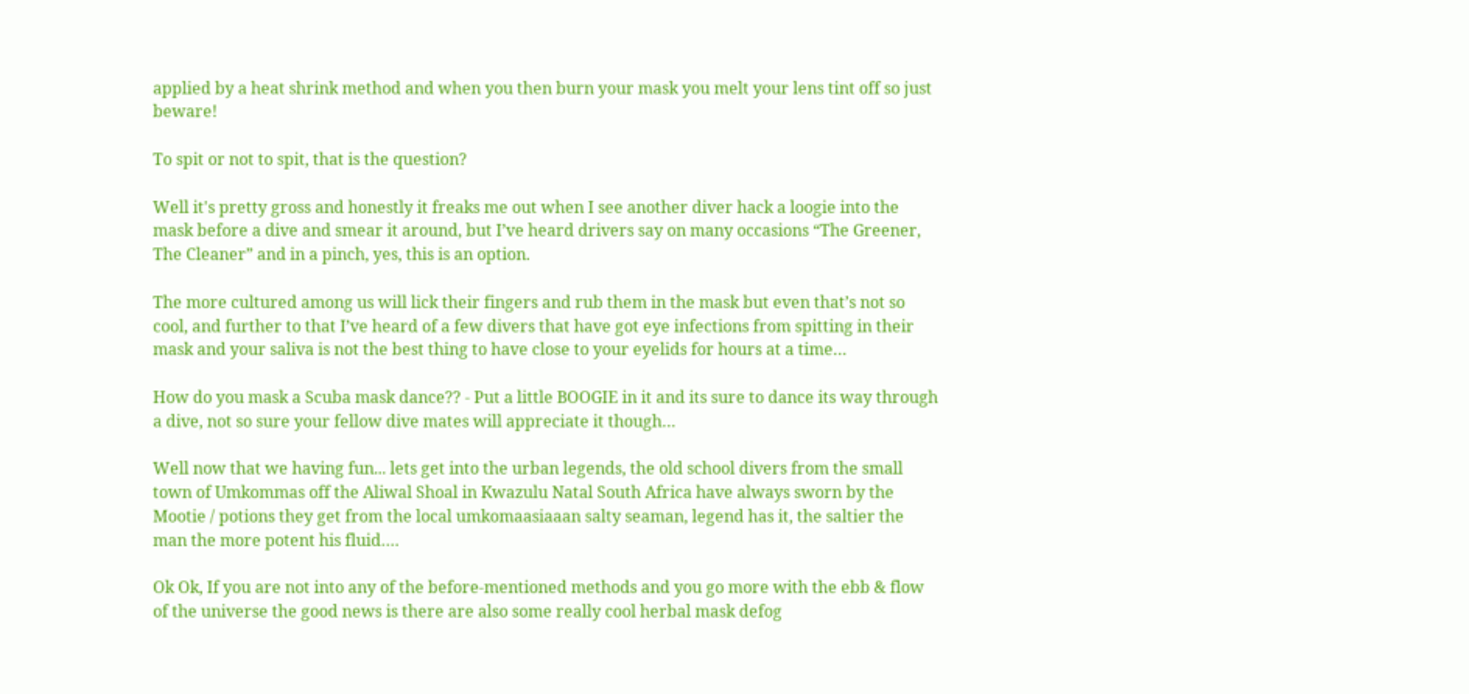applied by a heat shrink method and when you then burn your mask you melt your lens tint off so just beware!

To spit or not to spit, that is the question?

Well it's pretty gross and honestly it freaks me out when I see another diver hack a loogie into the mask before a dive and smear it around, but I’ve heard drivers say on many occasions “The Greener, The Cleaner” and in a pinch, yes, this is an option.

The more cultured among us will lick their fingers and rub them in the mask but even that’s not so cool, and further to that I’ve heard of a few divers that have got eye infections from spitting in their mask and your saliva is not the best thing to have close to your eyelids for hours at a time…

How do you mask a Scuba mask dance?? - Put a little BOOGIE in it and its sure to dance its way through a dive, not so sure your fellow dive mates will appreciate it though…

Well now that we having fun... lets get into the urban legends, the old school divers from the small town of Umkommas off the Aliwal Shoal in Kwazulu Natal South Africa have always sworn by the Mootie / potions they get from the local umkomaasiaaan salty seaman, legend has it, the saltier the man the more potent his fluid….

Ok Ok, If you are not into any of the before-mentioned methods and you go more with the ebb & flow of the universe the good news is there are also some really cool herbal mask defog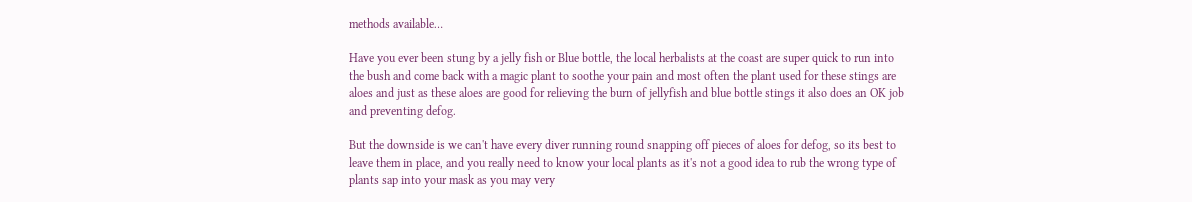methods available…

Have you ever been stung by a jelly fish or Blue bottle, the local herbalists at the coast are super quick to run into the bush and come back with a magic plant to soothe your pain and most often the plant used for these stings are aloes and just as these aloes are good for relieving the burn of jellyfish and blue bottle stings it also does an OK job and preventing defog.

But the downside is we can't have every diver running round snapping off pieces of aloes for defog, so its best to leave them in place, and you really need to know your local plants as it's not a good idea to rub the wrong type of plants sap into your mask as you may very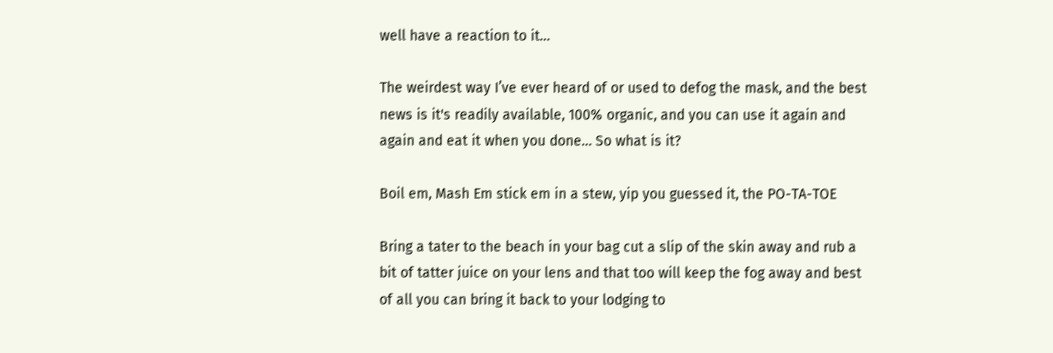well have a reaction to it…

The weirdest way I’ve ever heard of or used to defog the mask, and the best news is it's readily available, 100% organic, and you can use it again and again and eat it when you done… So what is it?

Boil em, Mash Em stick em in a stew, yip you guessed it, the PO-TA-TOE

Bring a tater to the beach in your bag cut a slip of the skin away and rub a bit of tatter juice on your lens and that too will keep the fog away and best of all you can bring it back to your lodging to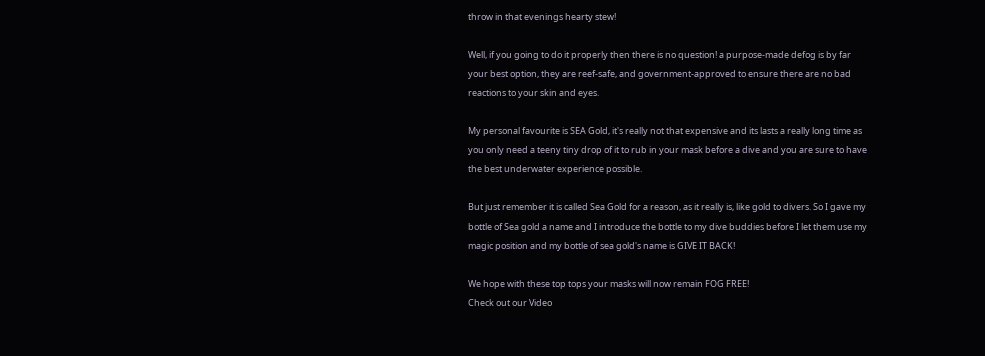throw in that evenings hearty stew!

Well, if you going to do it properly then there is no question! a purpose-made defog is by far your best option, they are reef-safe, and government-approved to ensure there are no bad reactions to your skin and eyes.

My personal favourite is SEA Gold, it's really not that expensive and its lasts a really long time as you only need a teeny tiny drop of it to rub in your mask before a dive and you are sure to have the best underwater experience possible.

But just remember it is called Sea Gold for a reason, as it really is, like gold to divers. So I gave my bottle of Sea gold a name and I introduce the bottle to my dive buddies before I let them use my magic position and my bottle of sea gold's name is GIVE IT BACK!

We hope with these top tops your masks will now remain FOG FREE!
Check out our Video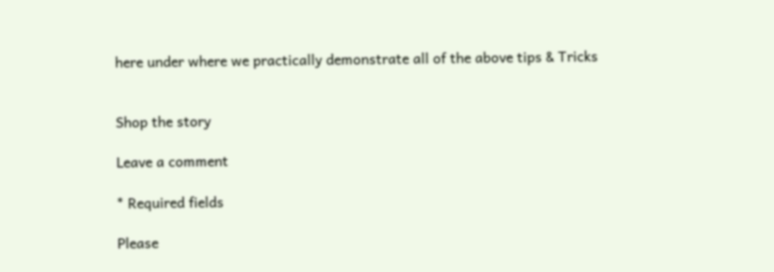here under where we practically demonstrate all of the above tips & Tricks


Shop the story

Leave a comment

* Required fields

Please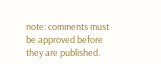note: comments must be approved before they are published.